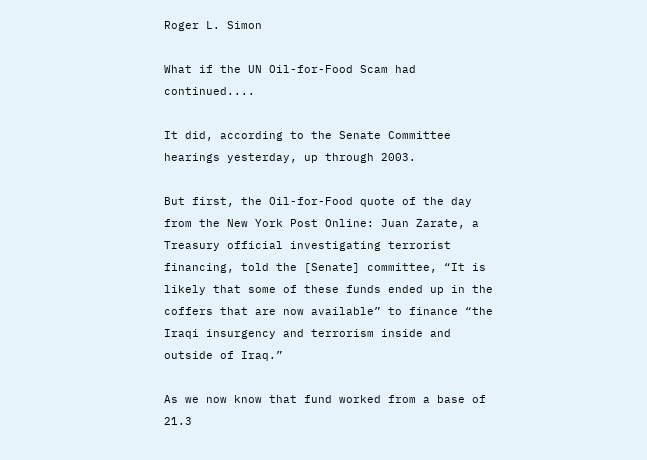Roger L. Simon

What if the UN Oil-for-Food Scam had continued....

It did, according to the Senate Committee hearings yesterday, up through 2003.

But first, the Oil-for-Food quote of the day from the New York Post Online: Juan Zarate, a Treasury official investigating terrorist financing, told the [Senate] committee, “It is likely that some of these funds ended up in the coffers that are now available” to finance “the Iraqi insurgency and terrorism inside and outside of Iraq.”

As we now know that fund worked from a base of 21.3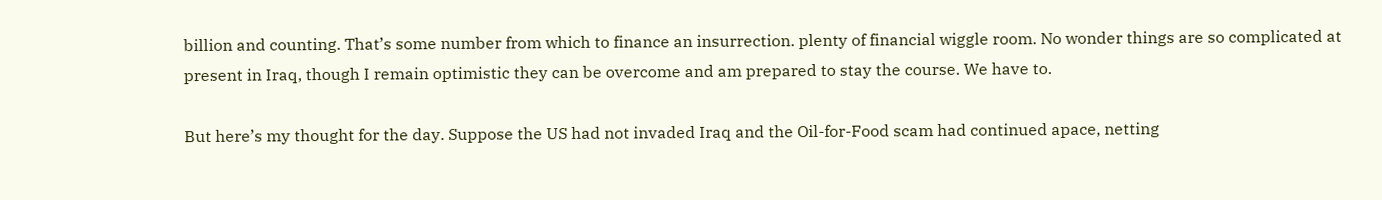billion and counting. That’s some number from which to finance an insurrection. plenty of financial wiggle room. No wonder things are so complicated at present in Iraq, though I remain optimistic they can be overcome and am prepared to stay the course. We have to.

But here’s my thought for the day. Suppose the US had not invaded Iraq and the Oil-for-Food scam had continued apace, netting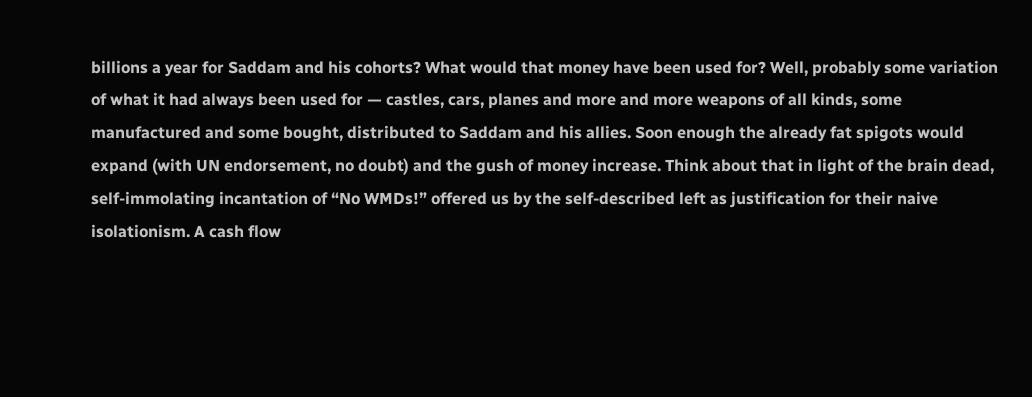billions a year for Saddam and his cohorts? What would that money have been used for? Well, probably some variation of what it had always been used for — castles, cars, planes and more and more weapons of all kinds, some manufactured and some bought, distributed to Saddam and his allies. Soon enough the already fat spigots would expand (with UN endorsement, no doubt) and the gush of money increase. Think about that in light of the brain dead, self-immolating incantation of “No WMDs!” offered us by the self-described left as justification for their naive isolationism. A cash flow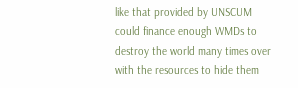like that provided by UNSCUM could finance enough WMDs to destroy the world many times over with the resources to hide them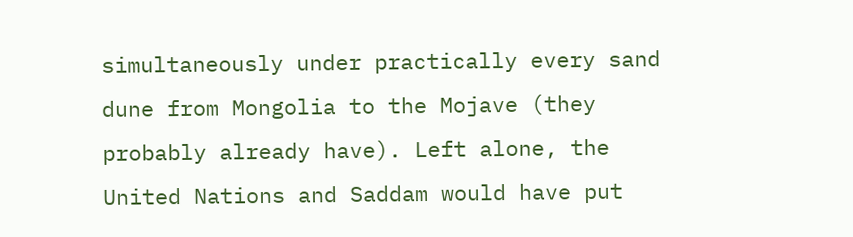simultaneously under practically every sand dune from Mongolia to the Mojave (they probably already have). Left alone, the United Nations and Saddam would have put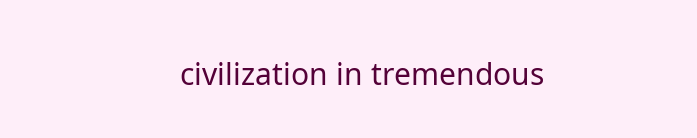civilization in tremendous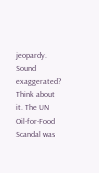jeopardy. Sound exaggerated? Think about it. The UN Oil-for-Food Scandal was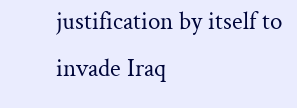justification by itself to invade Iraq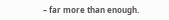– far more than enough.